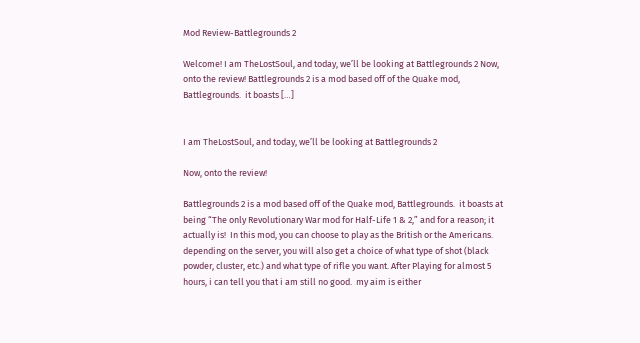Mod Review-Battlegrounds 2

Welcome! I am TheLostSoul, and today, we’ll be looking at Battlegrounds 2 Now, onto the review! Battlegrounds 2 is a mod based off of the Quake mod, Battlegrounds.  it boasts […]


I am TheLostSoul, and today, we’ll be looking at Battlegrounds 2

Now, onto the review!

Battlegrounds 2 is a mod based off of the Quake mod, Battlegrounds.  it boasts at being “The only Revolutionary War mod for Half-Life 1 & 2,” and for a reason; it actually is!  In this mod, you can choose to play as the British or the Americans.  depending on the server, you will also get a choice of what type of shot (black powder, cluster, etc.) and what type of rifle you want. After Playing for almost 5 hours, i can tell you that i am still no good.  my aim is either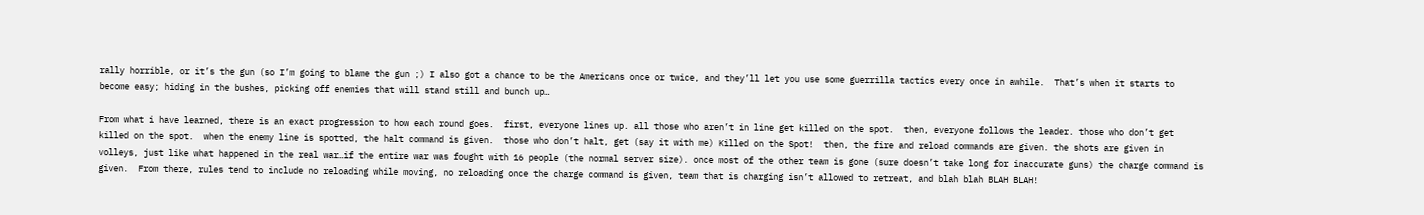rally horrible, or it’s the gun (so I’m going to blame the gun ;) I also got a chance to be the Americans once or twice, and they’ll let you use some guerrilla tactics every once in awhile.  That’s when it starts to become easy; hiding in the bushes, picking off enemies that will stand still and bunch up…

From what i have learned, there is an exact progression to how each round goes.  first, everyone lines up. all those who aren’t in line get killed on the spot.  then, everyone follows the leader. those who don’t get killed on the spot.  when the enemy line is spotted, the halt command is given.  those who don’t halt, get (say it with me) Killed on the Spot!  then, the fire and reload commands are given. the shots are given in volleys, just like what happened in the real war…if the entire war was fought with 16 people (the normal server size). once most of the other team is gone (sure doesn’t take long for inaccurate guns) the charge command is given.  From there, rules tend to include no reloading while moving, no reloading once the charge command is given, team that is charging isn’t allowed to retreat, and blah blah BLAH BLAH!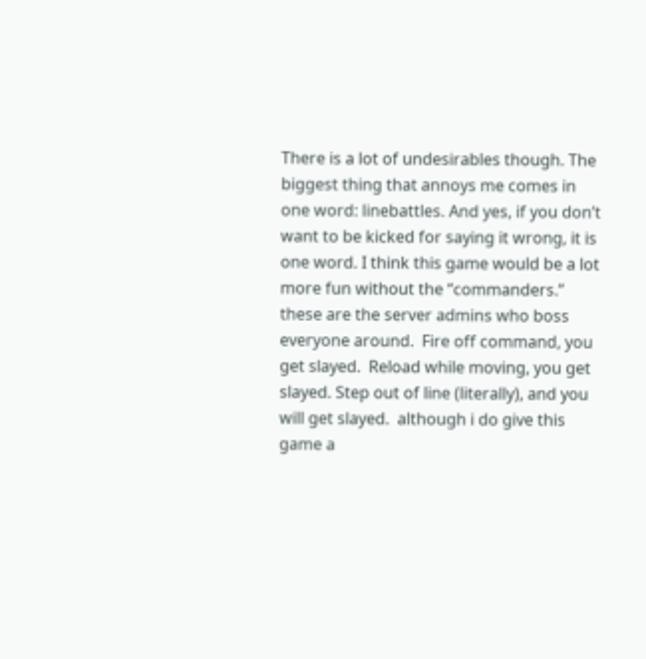There is a lot of undesirables though. The biggest thing that annoys me comes in one word: linebattles. And yes, if you don’t want to be kicked for saying it wrong, it is one word. I think this game would be a lot more fun without the “commanders.” these are the server admins who boss everyone around.  Fire off command, you get slayed.  Reload while moving, you get slayed. Step out of line (literally), and you will get slayed.  although i do give this game a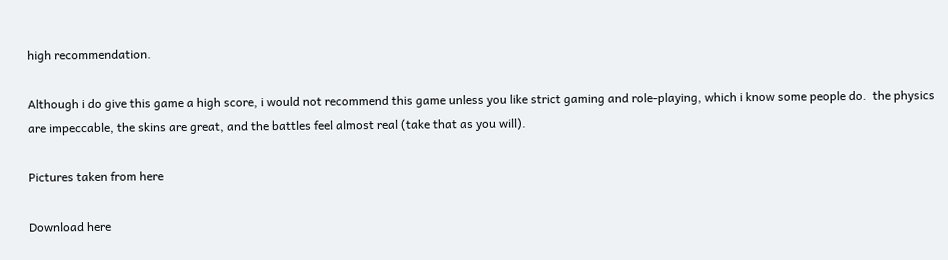high recommendation.

Although i do give this game a high score, i would not recommend this game unless you like strict gaming and role-playing, which i know some people do.  the physics are impeccable, the skins are great, and the battles feel almost real (take that as you will).

Pictures taken from here

Download here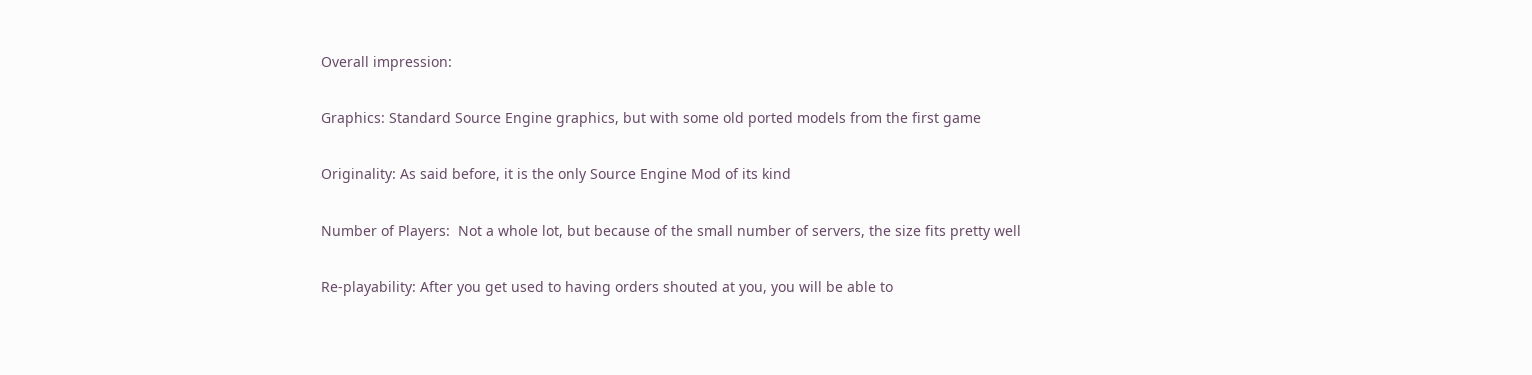Overall impression:

Graphics: Standard Source Engine graphics, but with some old ported models from the first game

Originality: As said before, it is the only Source Engine Mod of its kind

Number of Players:  Not a whole lot, but because of the small number of servers, the size fits pretty well

Re-playability: After you get used to having orders shouted at you, you will be able to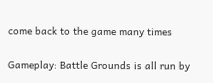come back to the game many times

Gameplay: Battle Grounds is all run by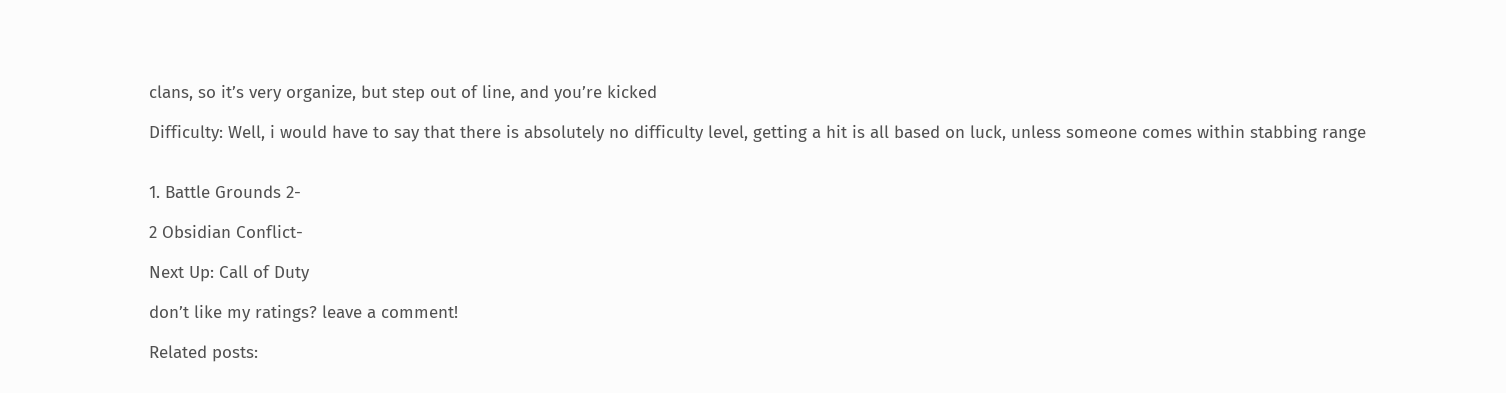clans, so it’s very organize, but step out of line, and you’re kicked

Difficulty: Well, i would have to say that there is absolutely no difficulty level, getting a hit is all based on luck, unless someone comes within stabbing range


1. Battle Grounds 2-

2 Obsidian Conflict-

Next Up: Call of Duty

don’t like my ratings? leave a comment!

Related posts: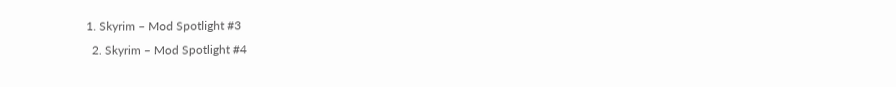1. Skyrim – Mod Spotlight #3
  2. Skyrim – Mod Spotlight #4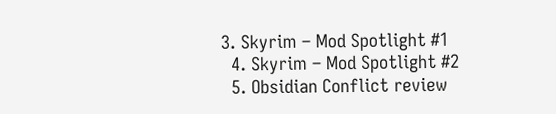3. Skyrim – Mod Spotlight #1
  4. Skyrim – Mod Spotlight #2
  5. Obsidian Conflict review